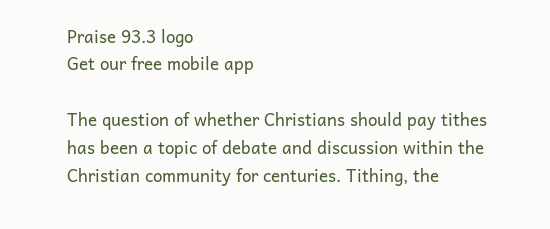Praise 93.3 logo
Get our free mobile app

The question of whether Christians should pay tithes has been a topic of debate and discussion within the Christian community for centuries. Tithing, the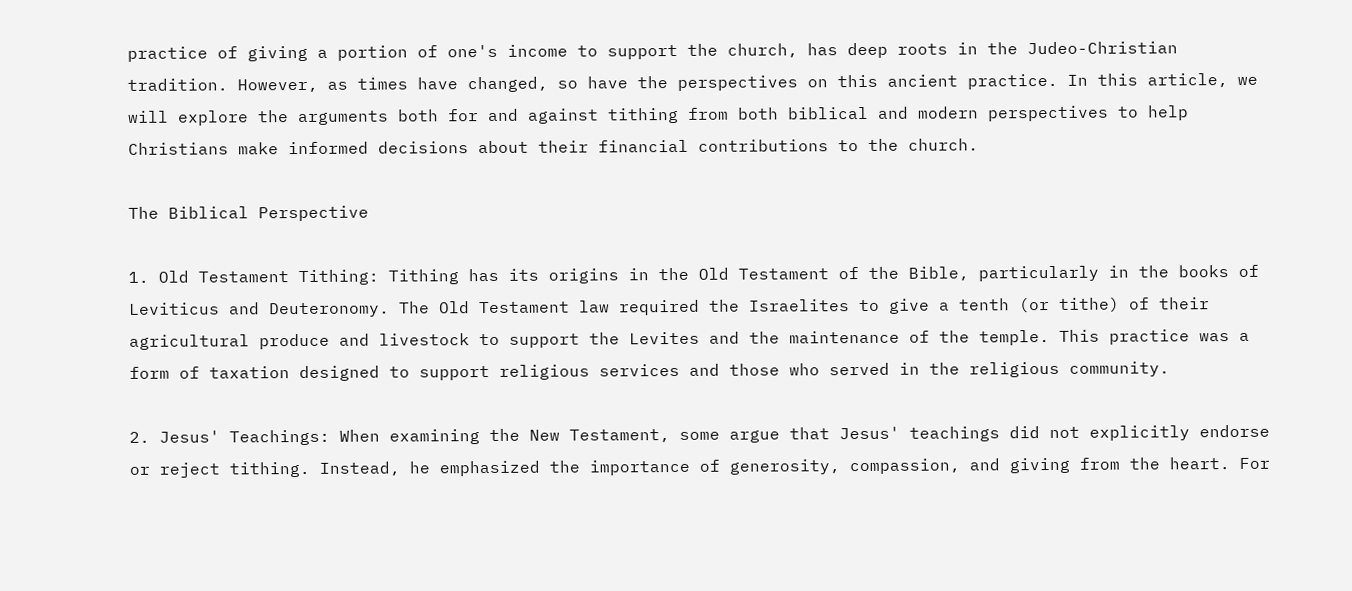practice of giving a portion of one's income to support the church, has deep roots in the Judeo-Christian tradition. However, as times have changed, so have the perspectives on this ancient practice. In this article, we will explore the arguments both for and against tithing from both biblical and modern perspectives to help Christians make informed decisions about their financial contributions to the church.

The Biblical Perspective

1. Old Testament Tithing: Tithing has its origins in the Old Testament of the Bible, particularly in the books of Leviticus and Deuteronomy. The Old Testament law required the Israelites to give a tenth (or tithe) of their agricultural produce and livestock to support the Levites and the maintenance of the temple. This practice was a form of taxation designed to support religious services and those who served in the religious community.

2. Jesus' Teachings: When examining the New Testament, some argue that Jesus' teachings did not explicitly endorse or reject tithing. Instead, he emphasized the importance of generosity, compassion, and giving from the heart. For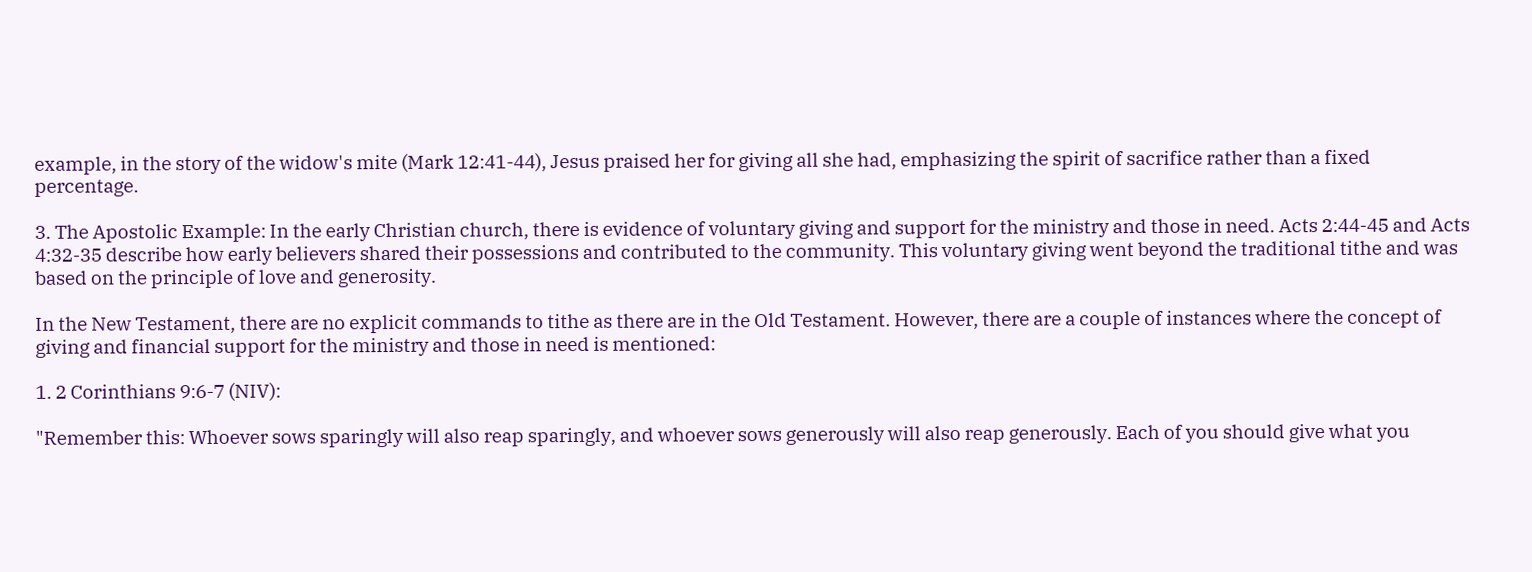example, in the story of the widow's mite (Mark 12:41-44), Jesus praised her for giving all she had, emphasizing the spirit of sacrifice rather than a fixed percentage.

3. The Apostolic Example: In the early Christian church, there is evidence of voluntary giving and support for the ministry and those in need. Acts 2:44-45 and Acts 4:32-35 describe how early believers shared their possessions and contributed to the community. This voluntary giving went beyond the traditional tithe and was based on the principle of love and generosity.

In the New Testament, there are no explicit commands to tithe as there are in the Old Testament. However, there are a couple of instances where the concept of giving and financial support for the ministry and those in need is mentioned:

1. 2 Corinthians 9:6-7 (NIV):

"Remember this: Whoever sows sparingly will also reap sparingly, and whoever sows generously will also reap generously. Each of you should give what you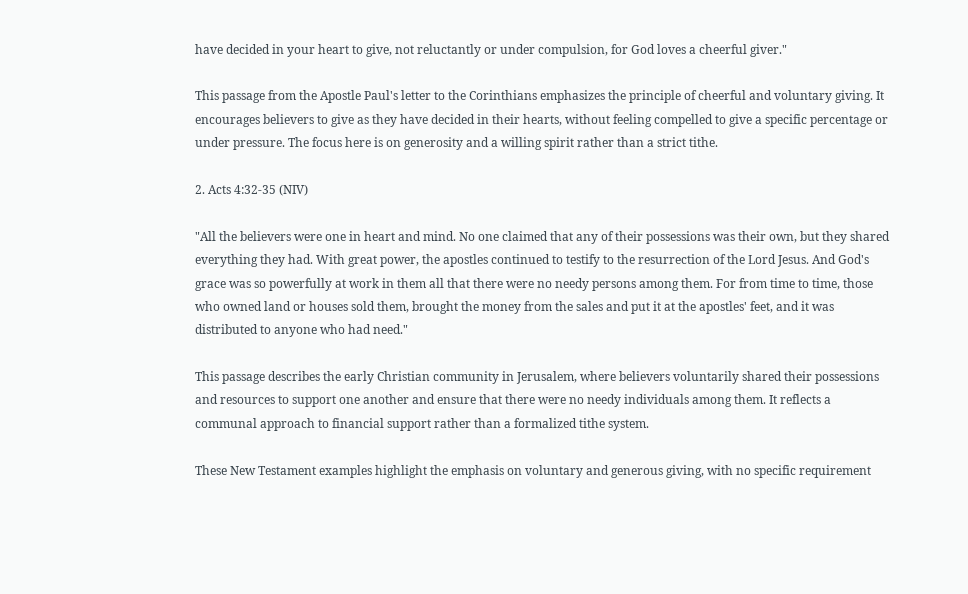have decided in your heart to give, not reluctantly or under compulsion, for God loves a cheerful giver."

This passage from the Apostle Paul's letter to the Corinthians emphasizes the principle of cheerful and voluntary giving. It encourages believers to give as they have decided in their hearts, without feeling compelled to give a specific percentage or under pressure. The focus here is on generosity and a willing spirit rather than a strict tithe.

2. Acts 4:32-35 (NIV)

"All the believers were one in heart and mind. No one claimed that any of their possessions was their own, but they shared everything they had. With great power, the apostles continued to testify to the resurrection of the Lord Jesus. And God's grace was so powerfully at work in them all that there were no needy persons among them. For from time to time, those who owned land or houses sold them, brought the money from the sales and put it at the apostles' feet, and it was distributed to anyone who had need."

This passage describes the early Christian community in Jerusalem, where believers voluntarily shared their possessions and resources to support one another and ensure that there were no needy individuals among them. It reflects a communal approach to financial support rather than a formalized tithe system.

These New Testament examples highlight the emphasis on voluntary and generous giving, with no specific requirement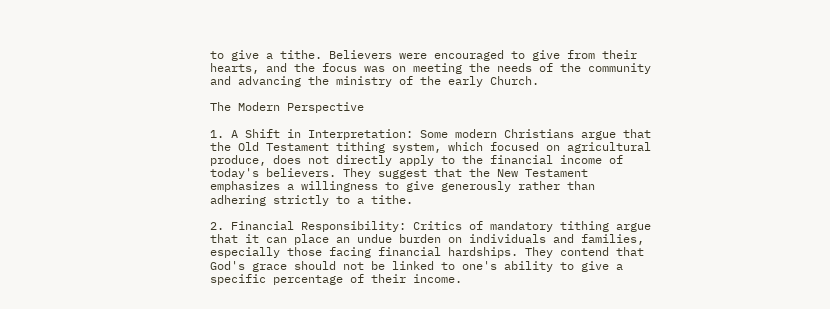to give a tithe. Believers were encouraged to give from their hearts, and the focus was on meeting the needs of the community and advancing the ministry of the early Church.

The Modern Perspective

1. A Shift in Interpretation: Some modern Christians argue that the Old Testament tithing system, which focused on agricultural produce, does not directly apply to the financial income of today's believers. They suggest that the New Testament emphasizes a willingness to give generously rather than adhering strictly to a tithe.

2. Financial Responsibility: Critics of mandatory tithing argue that it can place an undue burden on individuals and families, especially those facing financial hardships. They contend that God's grace should not be linked to one's ability to give a specific percentage of their income.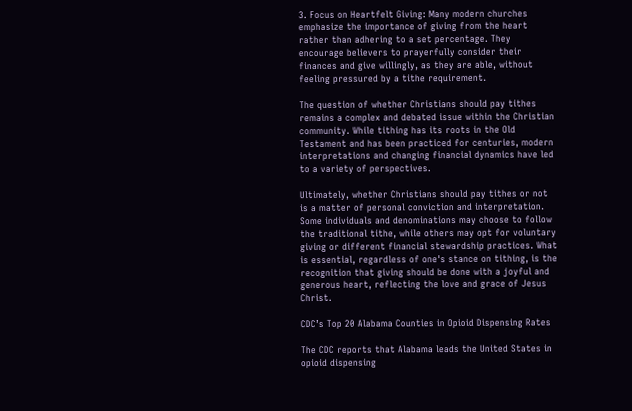3. Focus on Heartfelt Giving: Many modern churches emphasize the importance of giving from the heart rather than adhering to a set percentage. They encourage believers to prayerfully consider their finances and give willingly, as they are able, without feeling pressured by a tithe requirement.

The question of whether Christians should pay tithes remains a complex and debated issue within the Christian community. While tithing has its roots in the Old Testament and has been practiced for centuries, modern interpretations and changing financial dynamics have led to a variety of perspectives.

Ultimately, whether Christians should pay tithes or not is a matter of personal conviction and interpretation. Some individuals and denominations may choose to follow the traditional tithe, while others may opt for voluntary giving or different financial stewardship practices. What is essential, regardless of one's stance on tithing, is the recognition that giving should be done with a joyful and generous heart, reflecting the love and grace of Jesus Christ.

CDC’s Top 20 Alabama Counties in Opioid Dispensing Rates

The CDC reports that Alabama leads the United States in opioid dispensing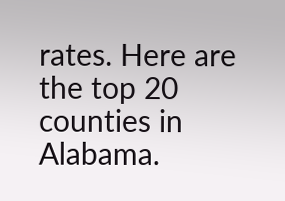rates. Here are the top 20 counties in Alabama.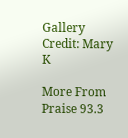Gallery Credit: Mary K

More From Praise 93.3